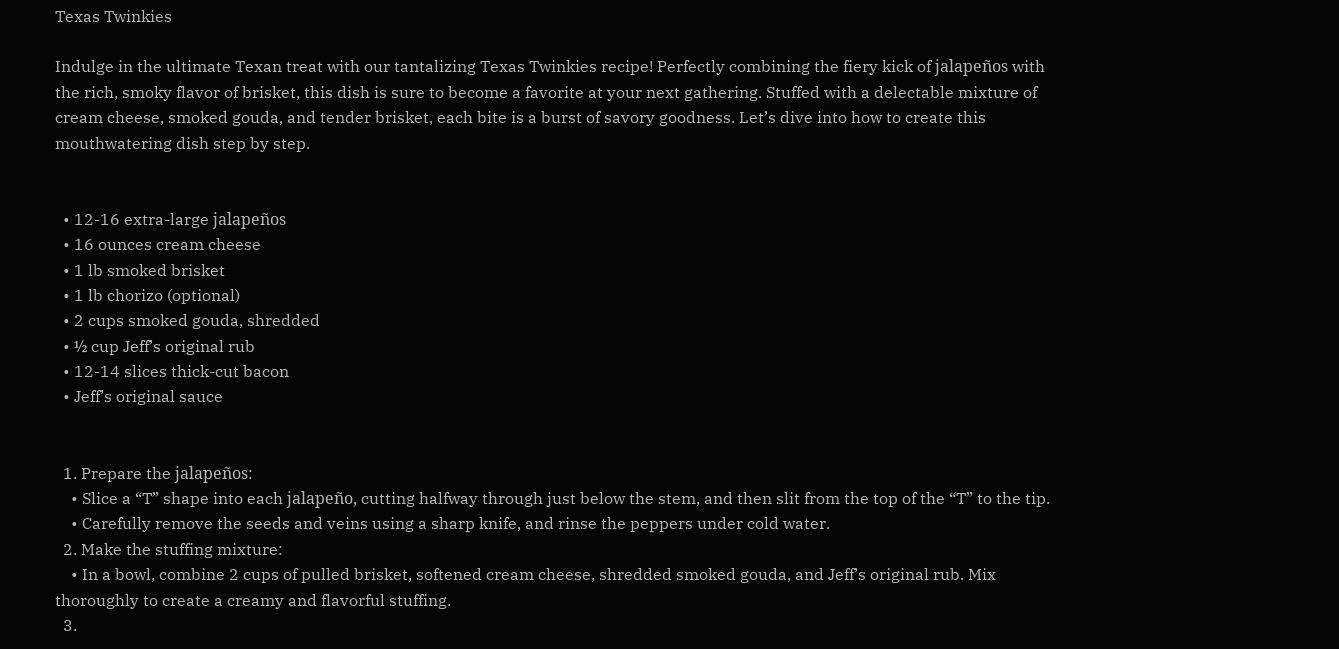Texas Twinkies

Indulge in the ultimate Texan treat with our tantalizing Texas Twinkies recipe! Perfectly combining the fiery kick of jalapeños with the rich, smoky flavor of brisket, this dish is sure to become a favorite at your next gathering. Stuffed with a delectable mixture of cream cheese, smoked gouda, and tender brisket, each bite is a burst of savory goodness. Let’s dive into how to create this mouthwatering dish step by step.


  • 12-16 extra-large jalapeños
  • 16 ounces cream cheese
  • 1 lb smoked brisket
  • 1 lb chorizo (optional)
  • 2 cups smoked gouda, shredded
  • ½ cup Jeff’s original rub
  • 12-14 slices thick-cut bacon
  • Jeff’s original sauce


  1. Prepare the jalapeños:
    • Slice a “T” shape into each jalapeño, cutting halfway through just below the stem, and then slit from the top of the “T” to the tip.
    • Carefully remove the seeds and veins using a sharp knife, and rinse the peppers under cold water.
  2. Make the stuffing mixture:
    • In a bowl, combine 2 cups of pulled brisket, softened cream cheese, shredded smoked gouda, and Jeff’s original rub. Mix thoroughly to create a creamy and flavorful stuffing.
  3.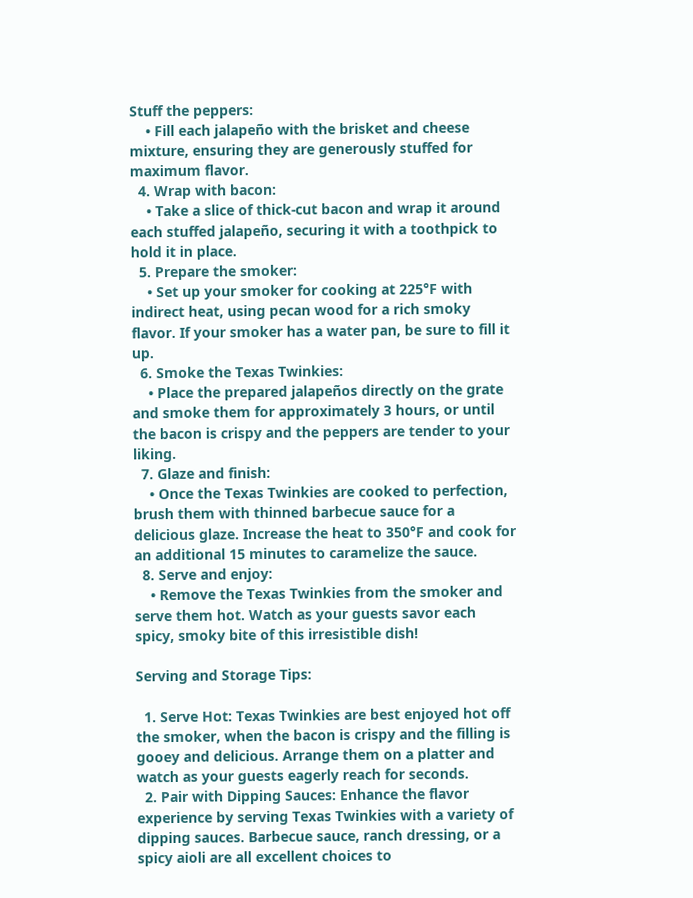Stuff the peppers:
    • Fill each jalapeño with the brisket and cheese mixture, ensuring they are generously stuffed for maximum flavor.
  4. Wrap with bacon:
    • Take a slice of thick-cut bacon and wrap it around each stuffed jalapeño, securing it with a toothpick to hold it in place.
  5. Prepare the smoker:
    • Set up your smoker for cooking at 225°F with indirect heat, using pecan wood for a rich smoky flavor. If your smoker has a water pan, be sure to fill it up.
  6. Smoke the Texas Twinkies:
    • Place the prepared jalapeños directly on the grate and smoke them for approximately 3 hours, or until the bacon is crispy and the peppers are tender to your liking.
  7. Glaze and finish:
    • Once the Texas Twinkies are cooked to perfection, brush them with thinned barbecue sauce for a delicious glaze. Increase the heat to 350°F and cook for an additional 15 minutes to caramelize the sauce.
  8. Serve and enjoy:
    • Remove the Texas Twinkies from the smoker and serve them hot. Watch as your guests savor each spicy, smoky bite of this irresistible dish!

Serving and Storage Tips:

  1. Serve Hot: Texas Twinkies are best enjoyed hot off the smoker, when the bacon is crispy and the filling is gooey and delicious. Arrange them on a platter and watch as your guests eagerly reach for seconds.
  2. Pair with Dipping Sauces: Enhance the flavor experience by serving Texas Twinkies with a variety of dipping sauces. Barbecue sauce, ranch dressing, or a spicy aioli are all excellent choices to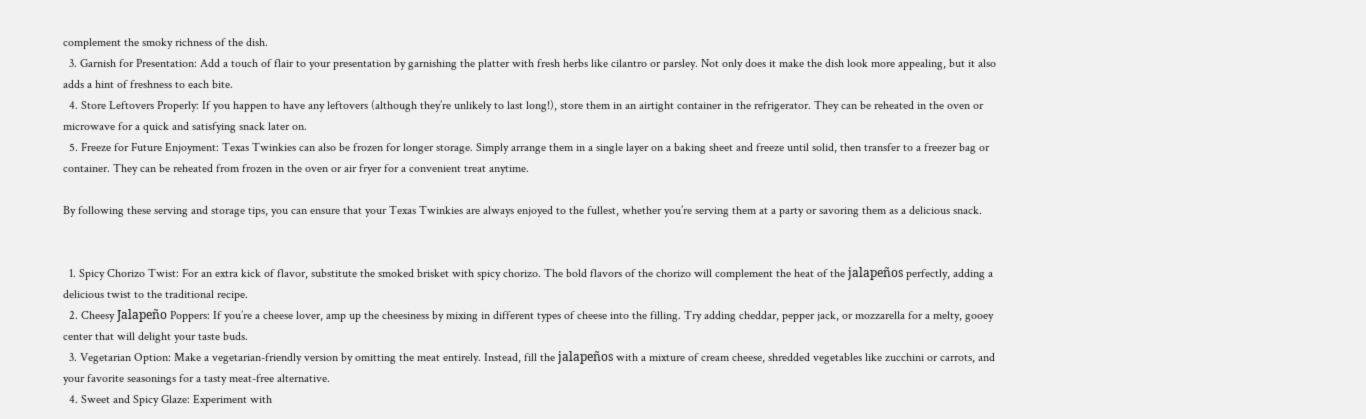complement the smoky richness of the dish.
  3. Garnish for Presentation: Add a touch of flair to your presentation by garnishing the platter with fresh herbs like cilantro or parsley. Not only does it make the dish look more appealing, but it also adds a hint of freshness to each bite.
  4. Store Leftovers Properly: If you happen to have any leftovers (although they’re unlikely to last long!), store them in an airtight container in the refrigerator. They can be reheated in the oven or microwave for a quick and satisfying snack later on.
  5. Freeze for Future Enjoyment: Texas Twinkies can also be frozen for longer storage. Simply arrange them in a single layer on a baking sheet and freeze until solid, then transfer to a freezer bag or container. They can be reheated from frozen in the oven or air fryer for a convenient treat anytime.

By following these serving and storage tips, you can ensure that your Texas Twinkies are always enjoyed to the fullest, whether you’re serving them at a party or savoring them as a delicious snack.


  1. Spicy Chorizo Twist: For an extra kick of flavor, substitute the smoked brisket with spicy chorizo. The bold flavors of the chorizo will complement the heat of the jalapeños perfectly, adding a delicious twist to the traditional recipe.
  2. Cheesy Jalapeño Poppers: If you’re a cheese lover, amp up the cheesiness by mixing in different types of cheese into the filling. Try adding cheddar, pepper jack, or mozzarella for a melty, gooey center that will delight your taste buds.
  3. Vegetarian Option: Make a vegetarian-friendly version by omitting the meat entirely. Instead, fill the jalapeños with a mixture of cream cheese, shredded vegetables like zucchini or carrots, and your favorite seasonings for a tasty meat-free alternative.
  4. Sweet and Spicy Glaze: Experiment with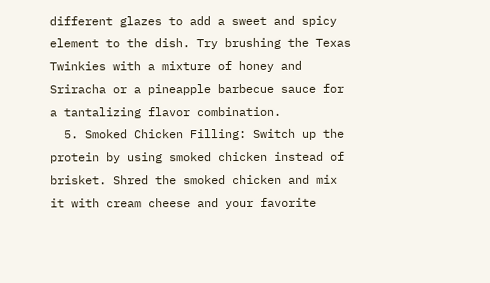different glazes to add a sweet and spicy element to the dish. Try brushing the Texas Twinkies with a mixture of honey and Sriracha or a pineapple barbecue sauce for a tantalizing flavor combination.
  5. Smoked Chicken Filling: Switch up the protein by using smoked chicken instead of brisket. Shred the smoked chicken and mix it with cream cheese and your favorite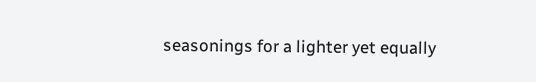seasonings for a lighter yet equally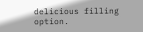delicious filling option.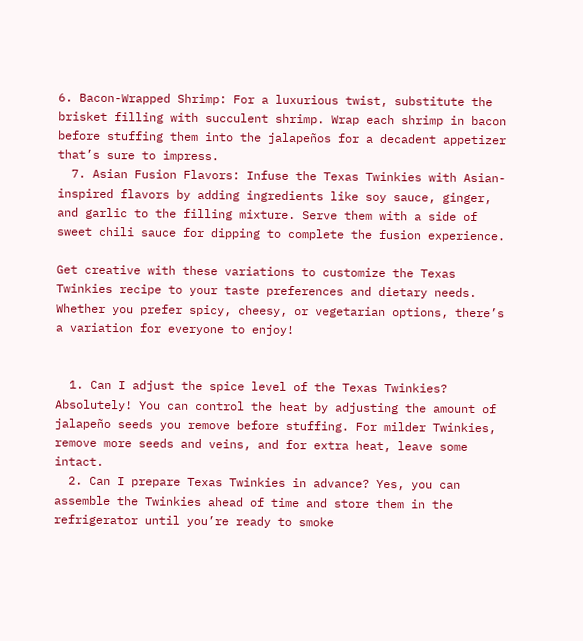6. Bacon-Wrapped Shrimp: For a luxurious twist, substitute the brisket filling with succulent shrimp. Wrap each shrimp in bacon before stuffing them into the jalapeños for a decadent appetizer that’s sure to impress.
  7. Asian Fusion Flavors: Infuse the Texas Twinkies with Asian-inspired flavors by adding ingredients like soy sauce, ginger, and garlic to the filling mixture. Serve them with a side of sweet chili sauce for dipping to complete the fusion experience.

Get creative with these variations to customize the Texas Twinkies recipe to your taste preferences and dietary needs. Whether you prefer spicy, cheesy, or vegetarian options, there’s a variation for everyone to enjoy!


  1. Can I adjust the spice level of the Texas Twinkies? Absolutely! You can control the heat by adjusting the amount of jalapeño seeds you remove before stuffing. For milder Twinkies, remove more seeds and veins, and for extra heat, leave some intact.
  2. Can I prepare Texas Twinkies in advance? Yes, you can assemble the Twinkies ahead of time and store them in the refrigerator until you’re ready to smoke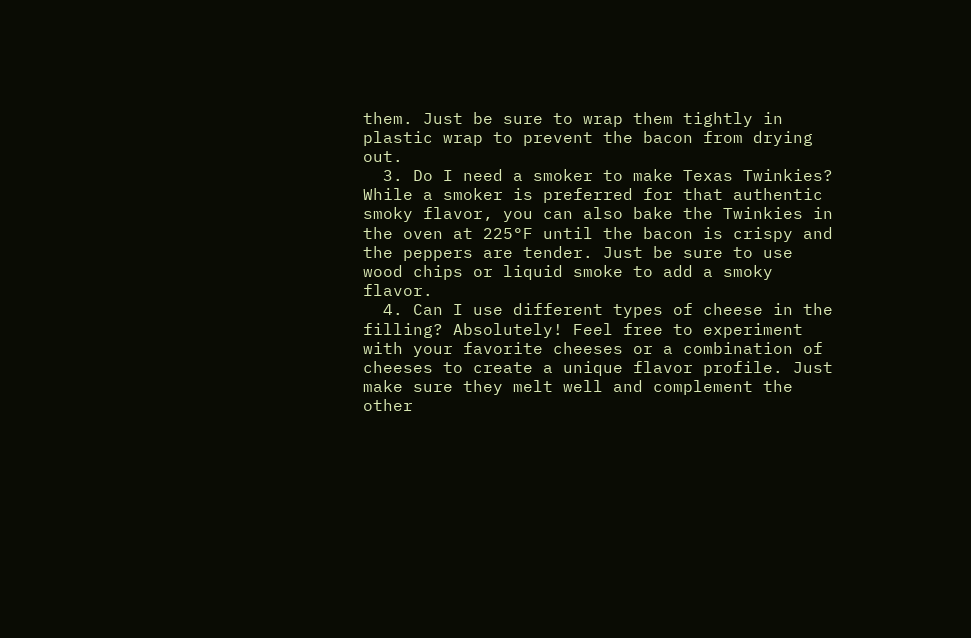them. Just be sure to wrap them tightly in plastic wrap to prevent the bacon from drying out.
  3. Do I need a smoker to make Texas Twinkies? While a smoker is preferred for that authentic smoky flavor, you can also bake the Twinkies in the oven at 225°F until the bacon is crispy and the peppers are tender. Just be sure to use wood chips or liquid smoke to add a smoky flavor.
  4. Can I use different types of cheese in the filling? Absolutely! Feel free to experiment with your favorite cheeses or a combination of cheeses to create a unique flavor profile. Just make sure they melt well and complement the other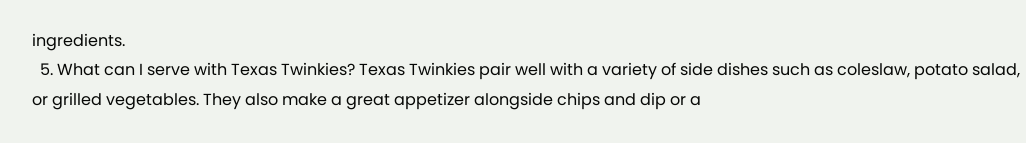ingredients.
  5. What can I serve with Texas Twinkies? Texas Twinkies pair well with a variety of side dishes such as coleslaw, potato salad, or grilled vegetables. They also make a great appetizer alongside chips and dip or a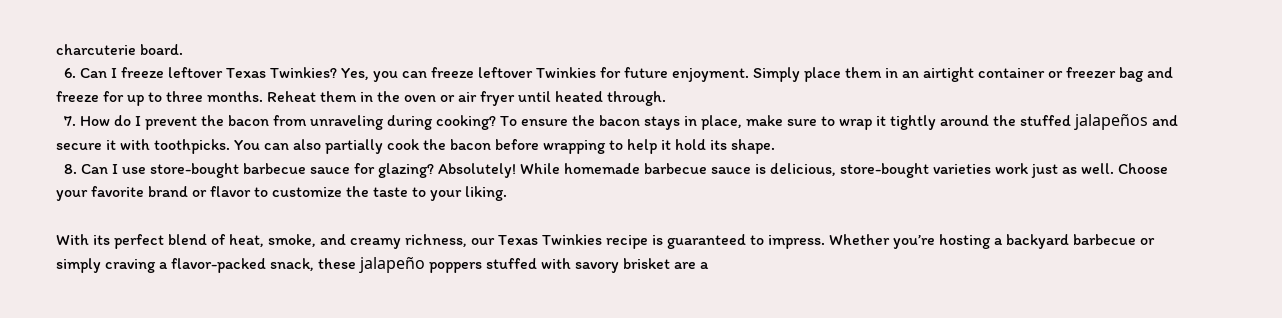charcuterie board.
  6. Can I freeze leftover Texas Twinkies? Yes, you can freeze leftover Twinkies for future enjoyment. Simply place them in an airtight container or freezer bag and freeze for up to three months. Reheat them in the oven or air fryer until heated through.
  7. How do I prevent the bacon from unraveling during cooking? To ensure the bacon stays in place, make sure to wrap it tightly around the stuffed jalapeños and secure it with toothpicks. You can also partially cook the bacon before wrapping to help it hold its shape.
  8. Can I use store-bought barbecue sauce for glazing? Absolutely! While homemade barbecue sauce is delicious, store-bought varieties work just as well. Choose your favorite brand or flavor to customize the taste to your liking.

With its perfect blend of heat, smoke, and creamy richness, our Texas Twinkies recipe is guaranteed to impress. Whether you’re hosting a backyard barbecue or simply craving a flavor-packed snack, these jalapeño poppers stuffed with savory brisket are a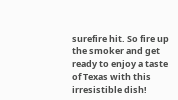surefire hit. So fire up the smoker and get ready to enjoy a taste of Texas with this irresistible dish!